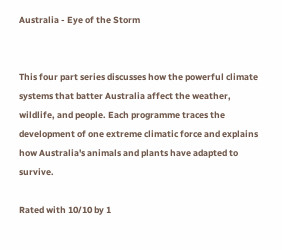Australia - Eye of the Storm


This four part series discusses how the powerful climate systems that batter Australia affect the weather, wildlife, and people. Each programme traces the development of one extreme climatic force and explains how Australia's animals and plants have adapted to survive.

Rated with 10/10 by 1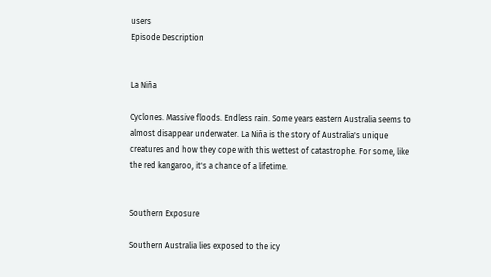users
Episode Description


La Niña

Cyclones. Massive floods. Endless rain. Some years eastern Australia seems to almost disappear underwater. La Niña is the story of Australia's unique creatures and how they cope with this wettest of catastrophe. For some, like the red kangaroo, it's a chance of a lifetime.


Southern Exposure

Southern Australia lies exposed to the icy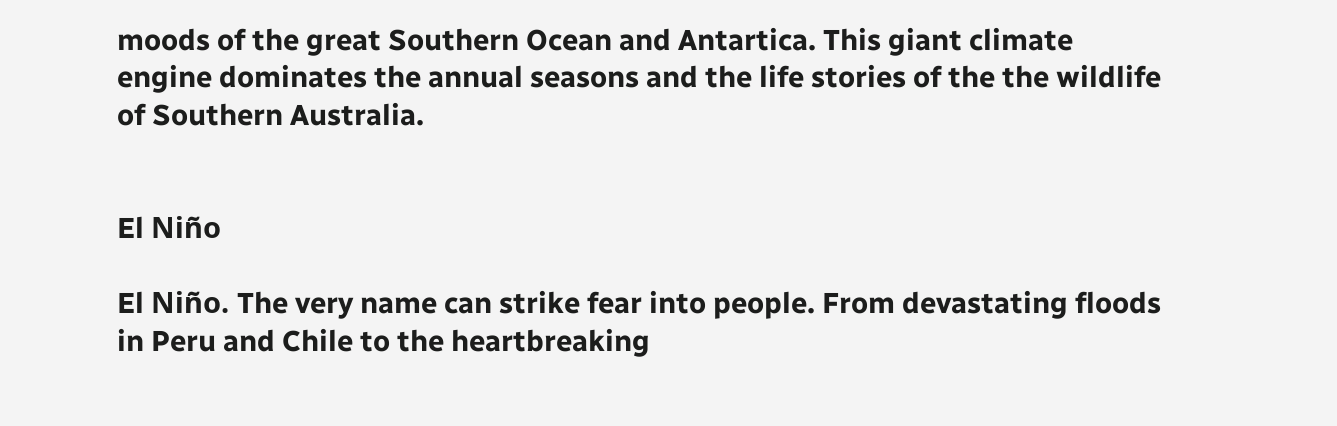moods of the great Southern Ocean and Antartica. This giant climate engine dominates the annual seasons and the life stories of the the wildlife of Southern Australia.


El Niño

El Niño. The very name can strike fear into people. From devastating floods in Peru and Chile to the heartbreaking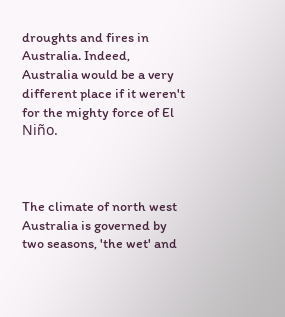droughts and fires in Australia. Indeed, Australia would be a very different place if it weren't for the mighty force of El Niño.



The climate of north west Australia is governed by two seasons, 'the wet' and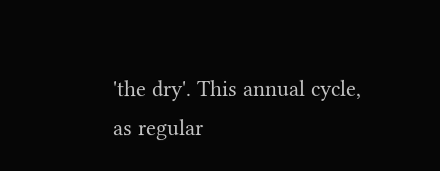'the dry'. This annual cycle, as regular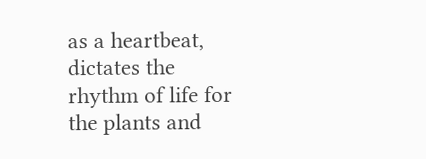as a heartbeat, dictates the rhythm of life for the plants and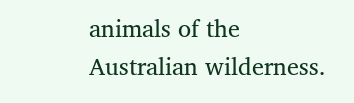animals of the Australian wilderness.